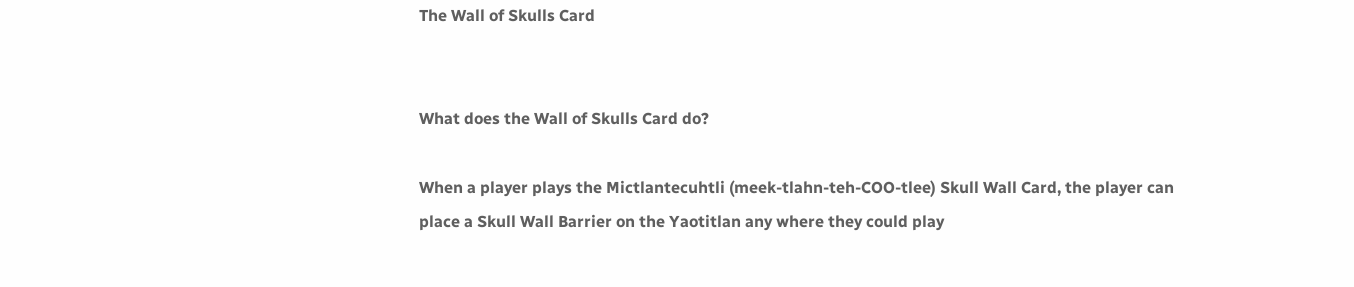The Wall of Skulls Card


What does the Wall of Skulls Card do?

When a player plays the Mictlantecuhtli (meek-tlahn-teh-COO-tlee) Skull Wall Card, the player can place a Skull Wall Barrier on the Yaotitlan any where they could play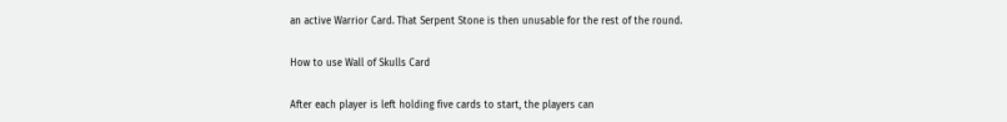an active Warrior Card. That Serpent Stone is then unusable for the rest of the round.

How to use Wall of Skulls Card

After each player is left holding five cards to start, the players can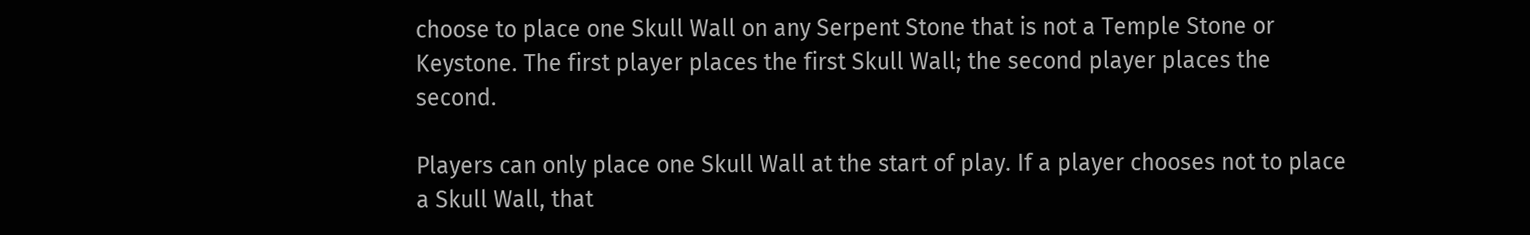choose to place one Skull Wall on any Serpent Stone that is not a Temple Stone or Keystone. The first player places the first Skull Wall; the second player places the second.

Players can only place one Skull Wall at the start of play. If a player chooses not to place a Skull Wall, that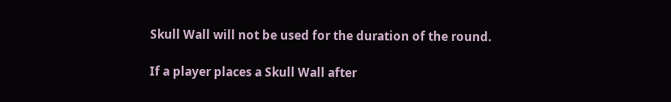Skull Wall will not be used for the duration of the round.

If a player places a Skull Wall after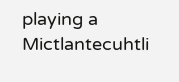playing a Mictlantecuhtli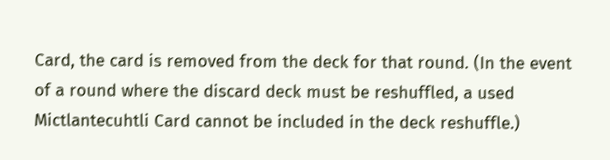Card, the card is removed from the deck for that round. (In the event of a round where the discard deck must be reshuffled, a used Mictlantecuhtli Card cannot be included in the deck reshuffle.)